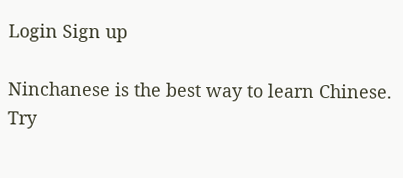Login Sign up

Ninchanese is the best way to learn Chinese.
Try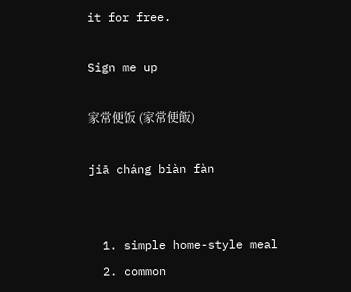it for free.

Sign me up

家常便饭 (家常便飯)

jiā cháng biàn fàn


  1. simple home-style meal
  2. common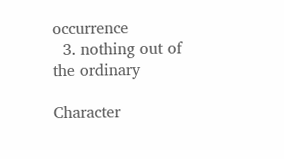occurrence
  3. nothing out of the ordinary

Character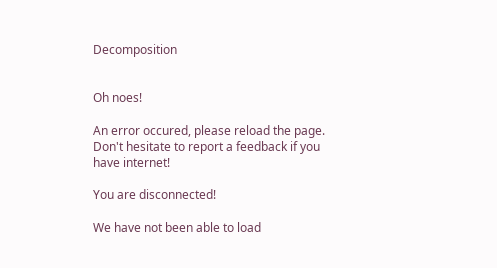Decomposition


Oh noes!

An error occured, please reload the page.
Don't hesitate to report a feedback if you have internet!

You are disconnected!

We have not been able to load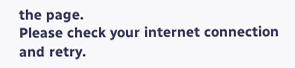the page.
Please check your internet connection and retry.